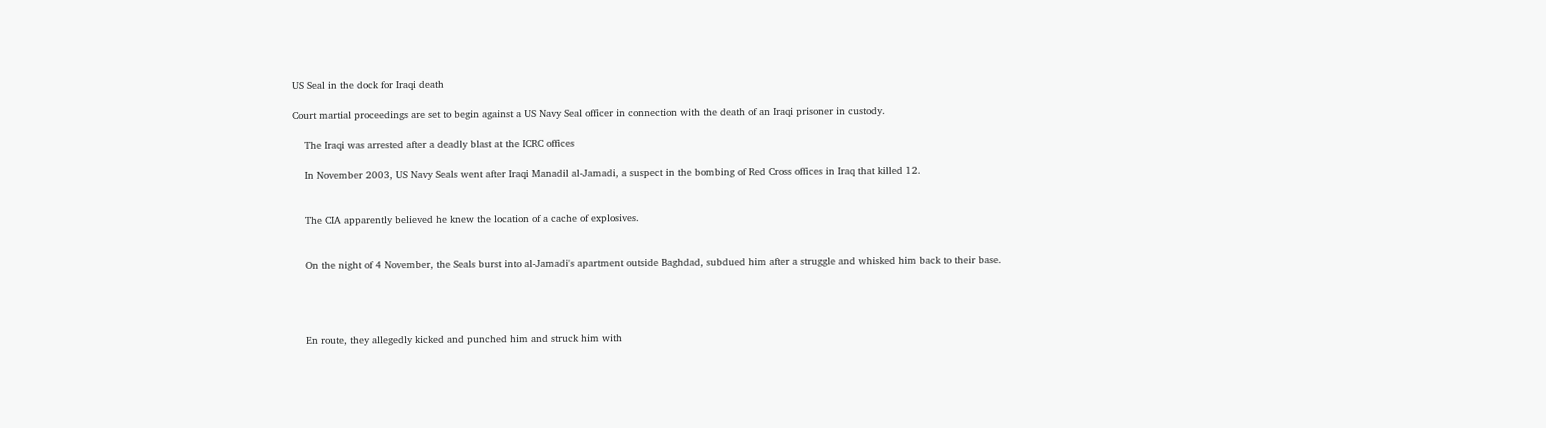US Seal in the dock for Iraqi death

Court martial proceedings are set to begin against a US Navy Seal officer in connection with the death of an Iraqi prisoner in custody.

    The Iraqi was arrested after a deadly blast at the ICRC offices

    In November 2003, US Navy Seals went after Iraqi Manadil al-Jamadi, a suspect in the bombing of Red Cross offices in Iraq that killed 12.


    The CIA apparently believed he knew the location of a cache of explosives.


    On the night of 4 November, the Seals burst into al-Jamadi's apartment outside Baghdad, subdued him after a struggle and whisked him back to their base.




    En route, they allegedly kicked and punched him and struck him with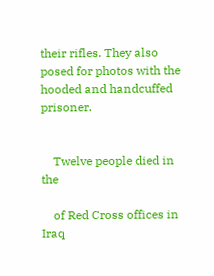their rifles. They also posed for photos with the hooded and handcuffed prisoner.


    Twelve people died in the

    of Red Cross offices in Iraq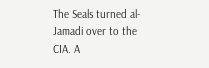The Seals turned al-Jamadi over to the CIA. A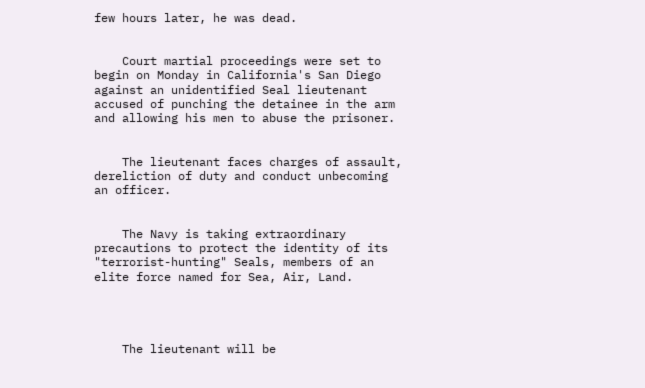few hours later, he was dead.


    Court martial proceedings were set to begin on Monday in California's San Diego against an unidentified Seal lieutenant accused of punching the detainee in the arm and allowing his men to abuse the prisoner.


    The lieutenant faces charges of assault, dereliction of duty and conduct unbecoming an officer.


    The Navy is taking extraordinary precautions to protect the identity of its "terrorist-hunting" Seals, members of an elite force named for Sea, Air, Land.




    The lieutenant will be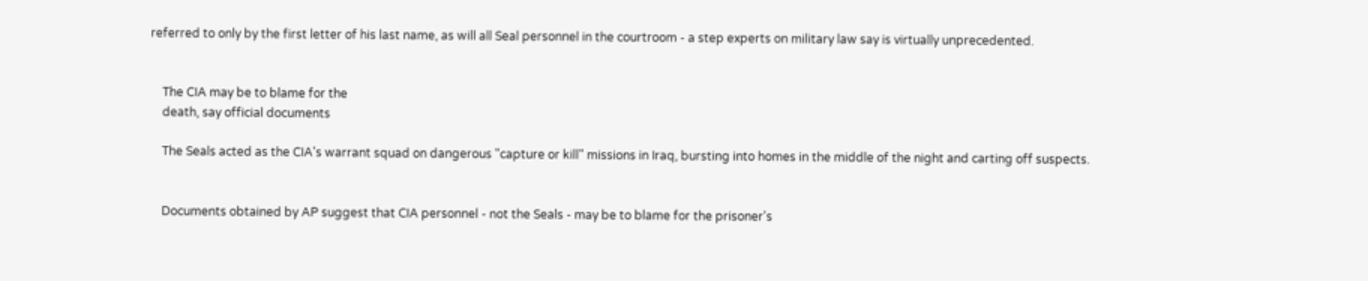referred to only by the first letter of his last name, as will all Seal personnel in the courtroom - a step experts on military law say is virtually unprecedented.


    The CIA may be to blame for the
    death, say official documents

    The Seals acted as the CIA's warrant squad on dangerous "capture or kill" missions in Iraq, bursting into homes in the middle of the night and carting off suspects.


    Documents obtained by AP suggest that CIA personnel - not the Seals - may be to blame for the prisoner's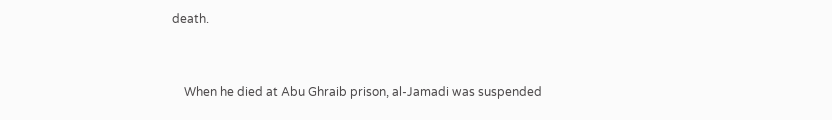death.


    When he died at Abu Ghraib prison, al-Jamadi was suspended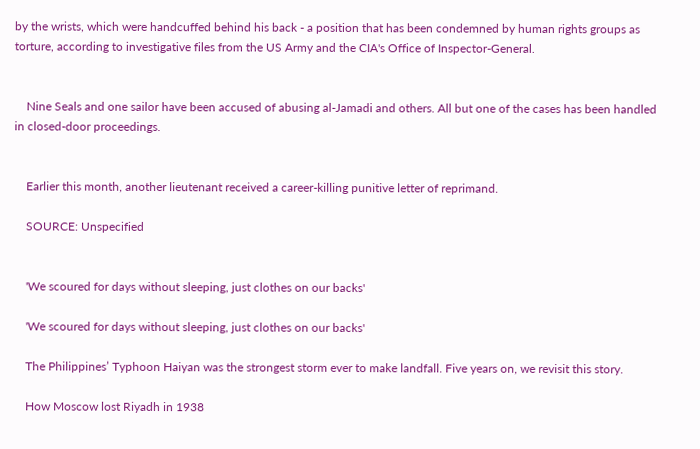by the wrists, which were handcuffed behind his back - a position that has been condemned by human rights groups as torture, according to investigative files from the US Army and the CIA's Office of Inspector-General.


    Nine Seals and one sailor have been accused of abusing al-Jamadi and others. All but one of the cases has been handled in closed-door proceedings.


    Earlier this month, another lieutenant received a career-killing punitive letter of reprimand.

    SOURCE: Unspecified


    'We scoured for days without sleeping, just clothes on our backs'

    'We scoured for days without sleeping, just clothes on our backs'

    The Philippines’ Typhoon Haiyan was the strongest storm ever to make landfall. Five years on, we revisit this story.

    How Moscow lost Riyadh in 1938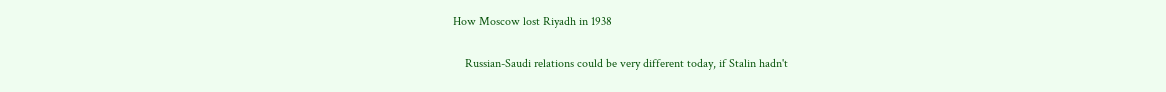How Moscow lost Riyadh in 1938

    Russian-Saudi relations could be very different today, if Stalin hadn't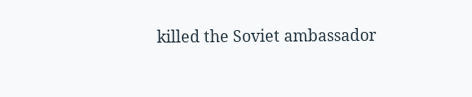killed the Soviet ambassador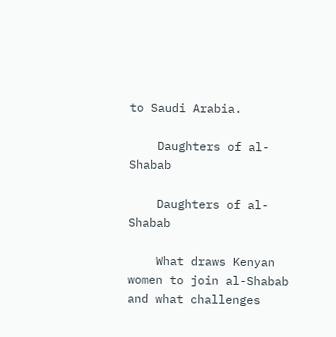to Saudi Arabia.

    Daughters of al-Shabab

    Daughters of al-Shabab

    What draws Kenyan women to join al-Shabab and what challenges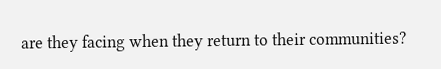are they facing when they return to their communities?